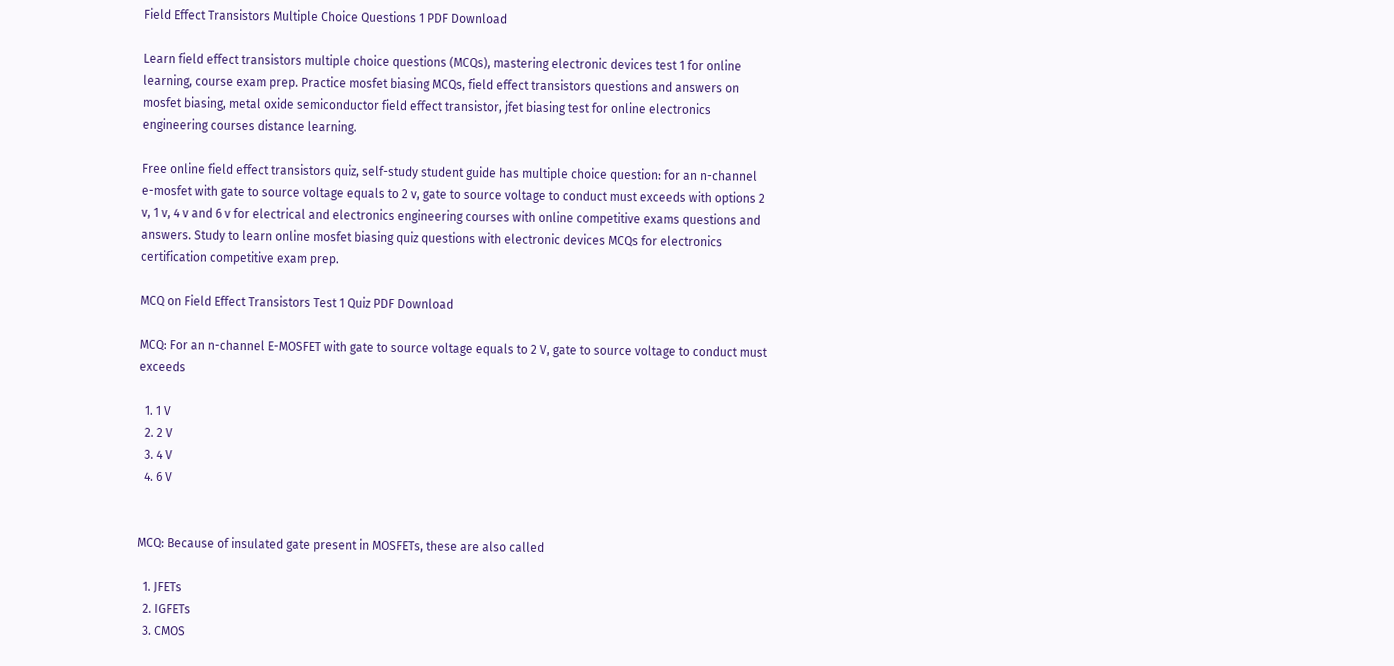Field Effect Transistors Multiple Choice Questions 1 PDF Download

Learn field effect transistors multiple choice questions (MCQs), mastering electronic devices test 1 for online learning, course exam prep. Practice mosfet biasing MCQs, field effect transistors questions and answers on mosfet biasing, metal oxide semiconductor field effect transistor, jfet biasing test for online electronics engineering courses distance learning.

Free online field effect transistors quiz, self-study student guide has multiple choice question: for an n-channel e-mosfet with gate to source voltage equals to 2 v, gate to source voltage to conduct must exceeds with options 2 v, 1 v, 4 v and 6 v for electrical and electronics engineering courses with online competitive exams questions and answers. Study to learn online mosfet biasing quiz questions with electronic devices MCQs for electronics certification competitive exam prep.

MCQ on Field Effect Transistors Test 1 Quiz PDF Download

MCQ: For an n-channel E-MOSFET with gate to source voltage equals to 2 V, gate to source voltage to conduct must exceeds

  1. 1 V
  2. 2 V
  3. 4 V
  4. 6 V


MCQ: Because of insulated gate present in MOSFETs, these are also called

  1. JFETs
  2. IGFETs
  3. CMOS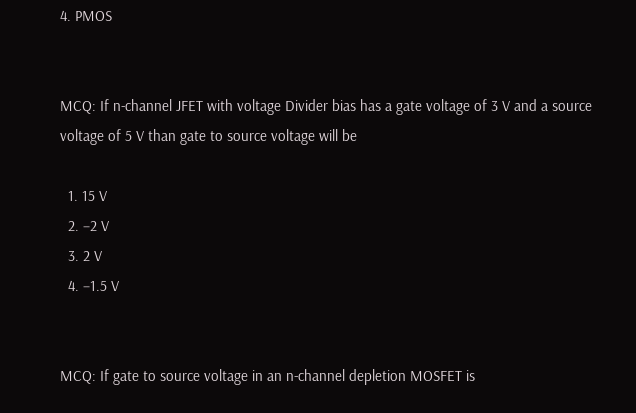4. PMOS


MCQ: If n-channel JFET with voltage Divider bias has a gate voltage of 3 V and a source voltage of 5 V than gate to source voltage will be

  1. 15 V
  2. −2 V
  3. 2 V
  4. −1.5 V


MCQ: If gate to source voltage in an n-channel depletion MOSFET is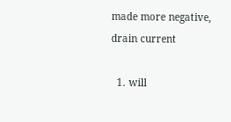made more negative, drain current

  1. will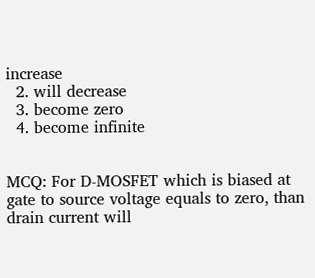increase
  2. will decrease
  3. become zero
  4. become infinite


MCQ: For D-MOSFET which is biased at gate to source voltage equals to zero, than drain current will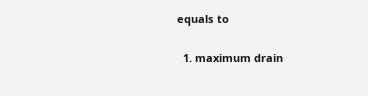equals to

  1. maximum drain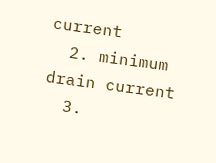current
  2. minimum drain current
  3.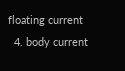floating current
  4. body current